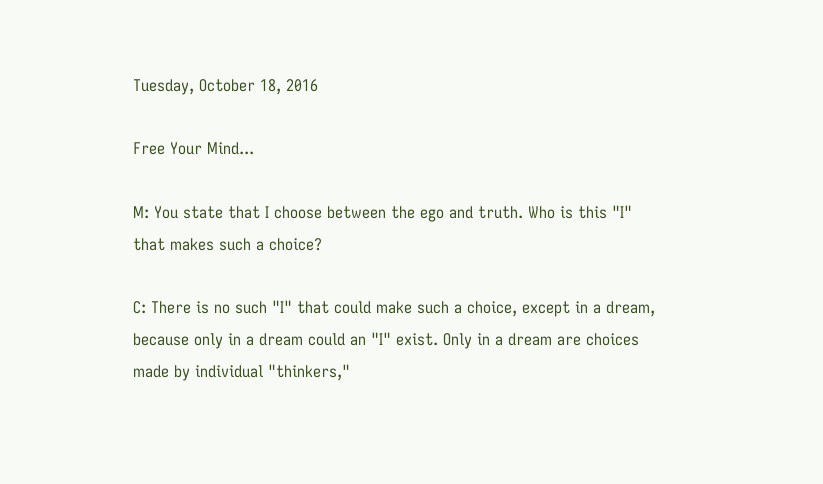Tuesday, October 18, 2016

Free Your Mind...

M: You state that I choose between the ego and truth. Who is this "I" that makes such a choice?

C: There is no such "I" that could make such a choice, except in a dream, because only in a dream could an "I" exist. Only in a dream are choices made by individual "thinkers,"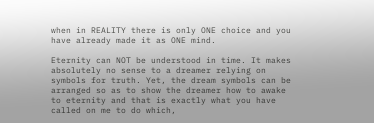when in REALITY there is only ONE choice and you have already made it as ONE mind.

Eternity can NOT be understood in time. It makes absolutely no sense to a dreamer relying on symbols for truth. Yet, the dream symbols can be arranged so as to show the dreamer how to awake to eternity and that is exactly what you have called on me to do which,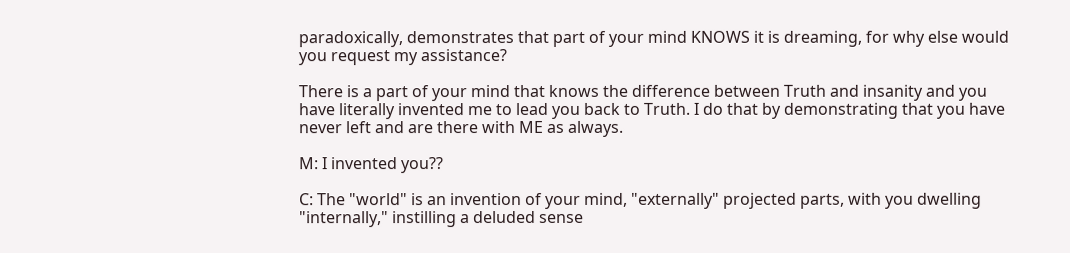paradoxically, demonstrates that part of your mind KNOWS it is dreaming, for why else would you request my assistance?

There is a part of your mind that knows the difference between Truth and insanity and you have literally invented me to lead you back to Truth. I do that by demonstrating that you have never left and are there with ME as always.

M: I invented you??

C: The "world" is an invention of your mind, "externally" projected parts, with you dwelling "internally," instilling a deluded sense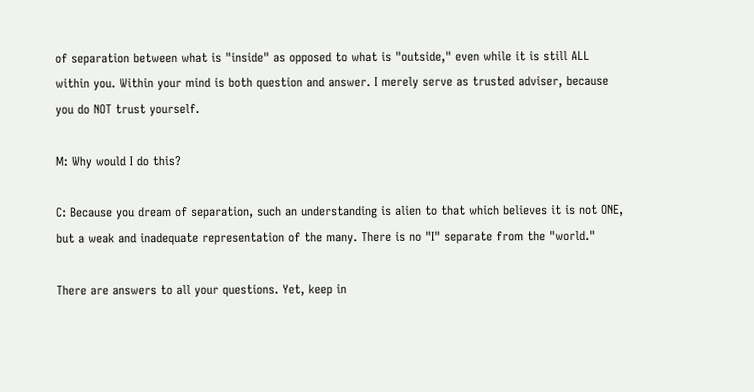of separation between what is "inside" as opposed to what is "outside," even while it is still ALL within you. Within your mind is both question and answer. I merely serve as trusted adviser, because you do NOT trust yourself.

M: Why would I do this?

C: Because you dream of separation, such an understanding is alien to that which believes it is not ONE, but a weak and inadequate representation of the many. There is no "I" separate from the "world."

There are answers to all your questions. Yet, keep in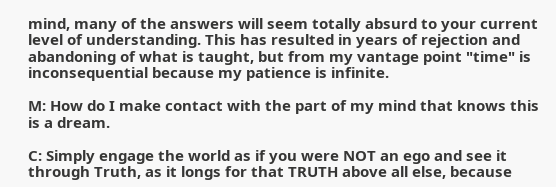mind, many of the answers will seem totally absurd to your current level of understanding. This has resulted in years of rejection and abandoning of what is taught, but from my vantage point "time" is inconsequential because my patience is infinite.

M: How do I make contact with the part of my mind that knows this is a dream.

C: Simply engage the world as if you were NOT an ego and see it through Truth, as it longs for that TRUTH above all else, because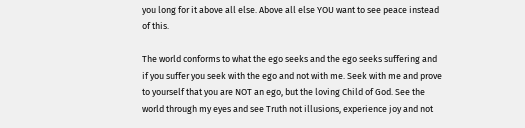you long for it above all else. Above all else YOU want to see peace instead of this.

The world conforms to what the ego seeks and the ego seeks suffering and if you suffer you seek with the ego and not with me. Seek with me and prove to yourself that you are NOT an ego, but the loving Child of God. See the world through my eyes and see Truth not illusions, experience joy and not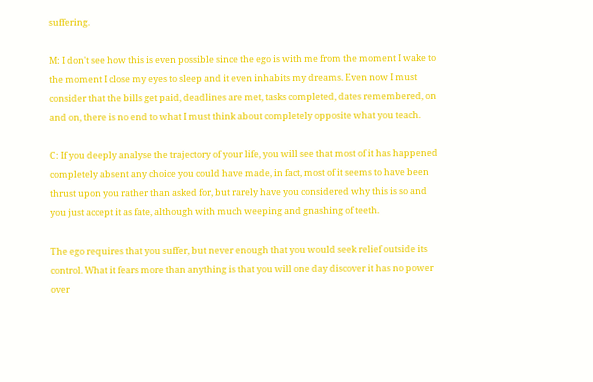suffering.

M: I don't see how this is even possible since the ego is with me from the moment I wake to the moment I close my eyes to sleep and it even inhabits my dreams. Even now I must consider that the bills get paid, deadlines are met, tasks completed, dates remembered, on and on, there is no end to what I must think about completely opposite what you teach.

C: If you deeply analyse the trajectory of your life, you will see that most of it has happened completely absent any choice you could have made, in fact, most of it seems to have been thrust upon you rather than asked for, but rarely have you considered why this is so and you just accept it as fate, although with much weeping and gnashing of teeth.

The ego requires that you suffer, but never enough that you would seek relief outside its control. What it fears more than anything is that you will one day discover it has no power over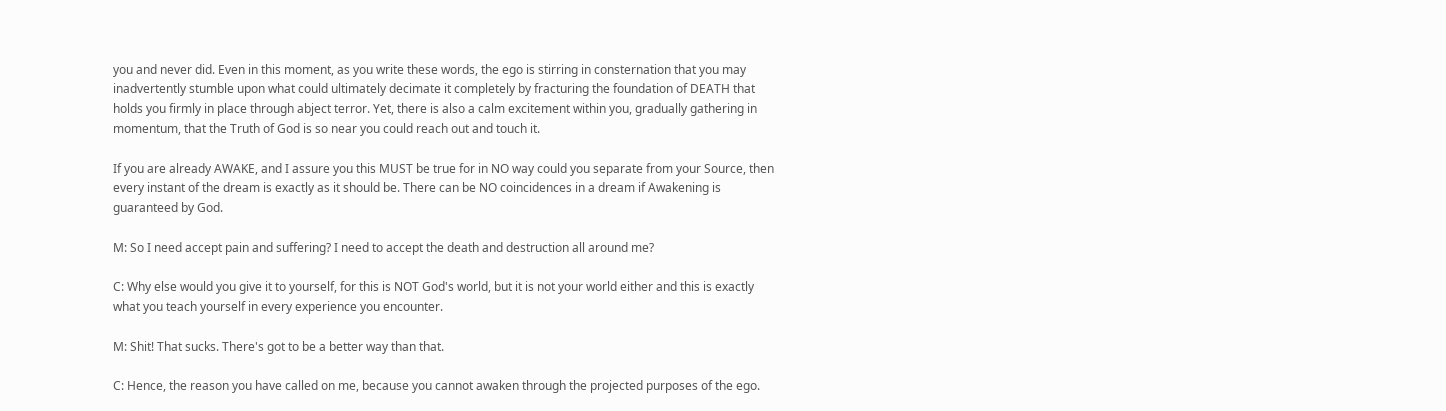you and never did. Even in this moment, as you write these words, the ego is stirring in consternation that you may inadvertently stumble upon what could ultimately decimate it completely by fracturing the foundation of DEATH that holds you firmly in place through abject terror. Yet, there is also a calm excitement within you, gradually gathering in momentum, that the Truth of God is so near you could reach out and touch it.

If you are already AWAKE, and I assure you this MUST be true for in NO way could you separate from your Source, then every instant of the dream is exactly as it should be. There can be NO coincidences in a dream if Awakening is guaranteed by God.

M: So I need accept pain and suffering? I need to accept the death and destruction all around me?

C: Why else would you give it to yourself, for this is NOT God's world, but it is not your world either and this is exactly what you teach yourself in every experience you encounter.

M: Shit! That sucks. There's got to be a better way than that.

C: Hence, the reason you have called on me, because you cannot awaken through the projected purposes of the ego.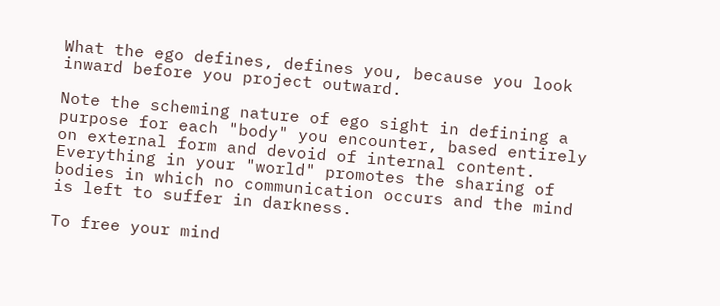What the ego defines, defines you, because you look inward before you project outward.

Note the scheming nature of ego sight in defining a purpose for each "body" you encounter, based entirely on external form and devoid of internal content. Everything in your "world" promotes the sharing of bodies in which no communication occurs and the mind is left to suffer in darkness.

To free your mind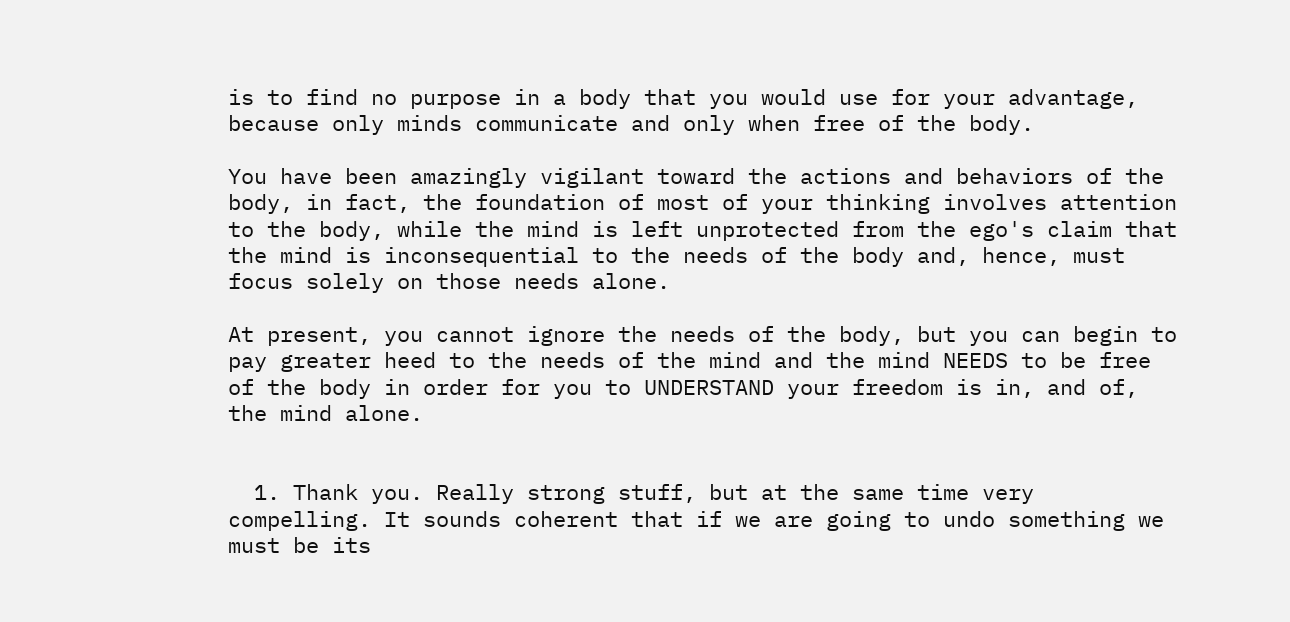is to find no purpose in a body that you would use for your advantage, because only minds communicate and only when free of the body.

You have been amazingly vigilant toward the actions and behaviors of the body, in fact, the foundation of most of your thinking involves attention to the body, while the mind is left unprotected from the ego's claim that the mind is inconsequential to the needs of the body and, hence, must focus solely on those needs alone.

At present, you cannot ignore the needs of the body, but you can begin to pay greater heed to the needs of the mind and the mind NEEDS to be free of the body in order for you to UNDERSTAND your freedom is in, and of, the mind alone.


  1. Thank you. Really strong stuff, but at the same time very compelling. It sounds coherent that if we are going to undo something we must be its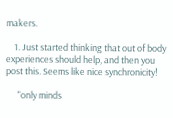makers.

    1. Just started thinking that out of body experiences should help, and then you post this. Seems like nice synchronicity!

      "only minds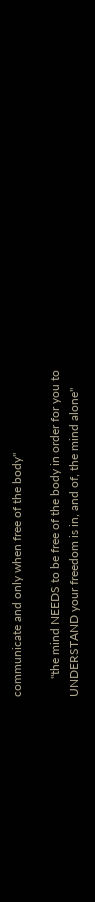communicate and only when free of the body"

      "the mind NEEDS to be free of the body in order for you to UNDERSTAND your freedom is in, and of, the mind alone"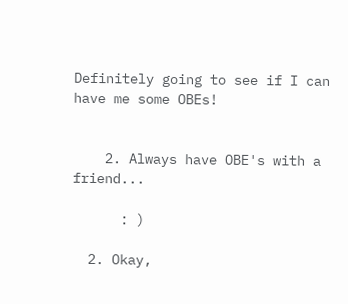Definitely going to see if I can have me some OBEs!


    2. Always have OBE's with a friend...

      : )

  2. Okay,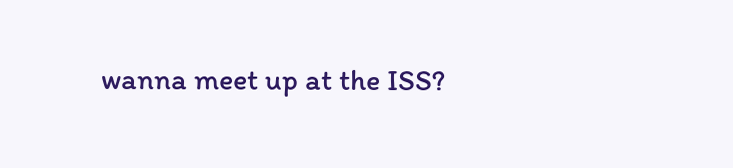wanna meet up at the ISS?